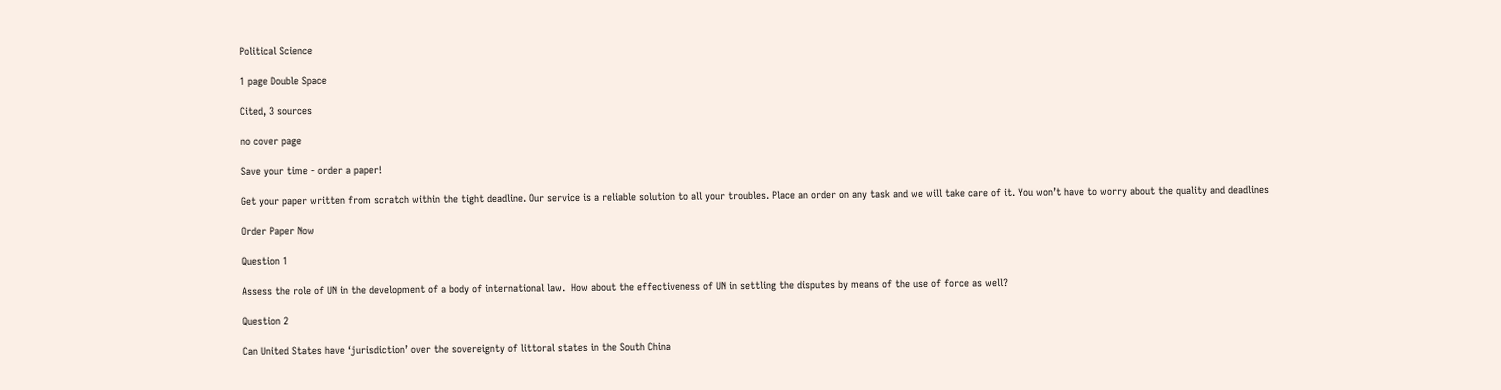Political Science

1 page Double Space

Cited, 3 sources

no cover page

Save your time - order a paper!

Get your paper written from scratch within the tight deadline. Our service is a reliable solution to all your troubles. Place an order on any task and we will take care of it. You won’t have to worry about the quality and deadlines

Order Paper Now

Question 1

Assess the role of UN in the development of a body of international law.  How about the effectiveness of UN in settling the disputes by means of the use of force as well?

Question 2

Can United States have ‘jurisdiction’ over the sovereignty of littoral states in the South China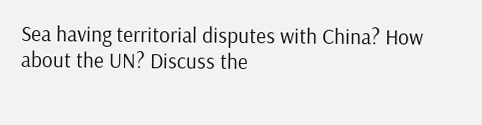Sea having territorial disputes with China? How about the UN? Discuss the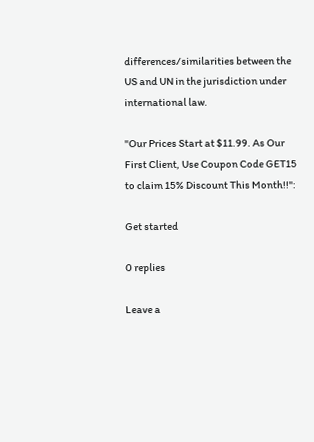differences/similarities between the US and UN in the jurisdiction under international law.

"Our Prices Start at $11.99. As Our First Client, Use Coupon Code GET15 to claim 15% Discount This Month!!":

Get started

0 replies

Leave a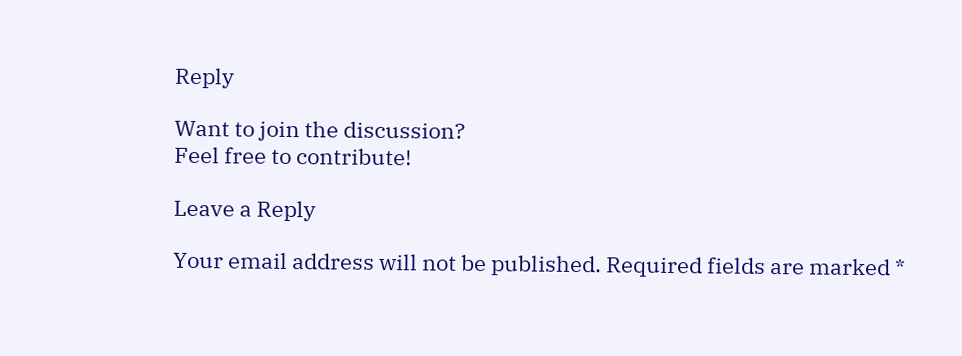Reply

Want to join the discussion?
Feel free to contribute!

Leave a Reply

Your email address will not be published. Required fields are marked *